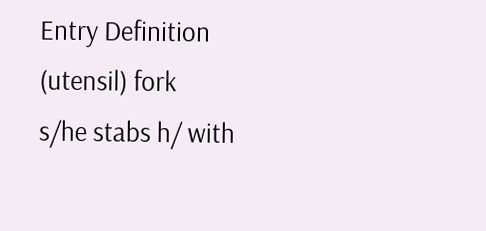Entry Definition
(utensil) fork
s/he stabs h/ with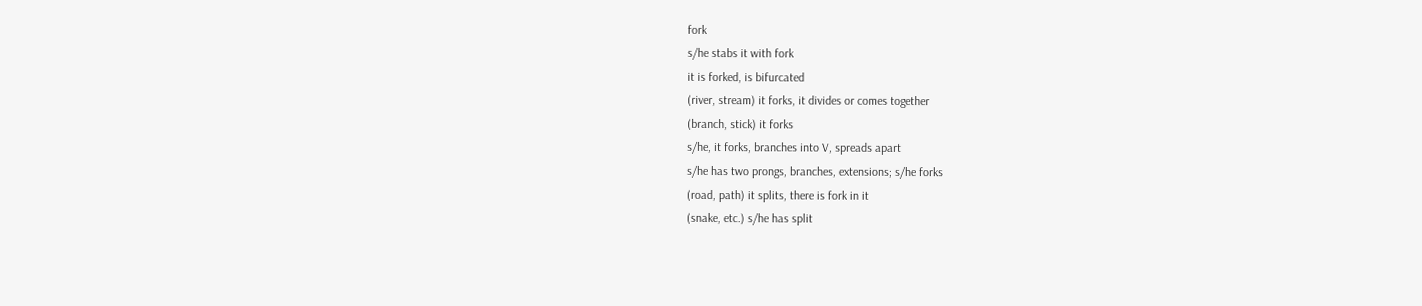fork
s/he stabs it with fork
it is forked, is bifurcated
(river, stream) it forks, it divides or comes together
(branch, stick) it forks
s/he, it forks, branches into V, spreads apart
s/he has two prongs, branches, extensions; s/he forks
(road, path) it splits, there is fork in it
(snake, etc.) s/he has split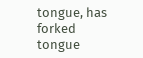tongue, has forked tongue